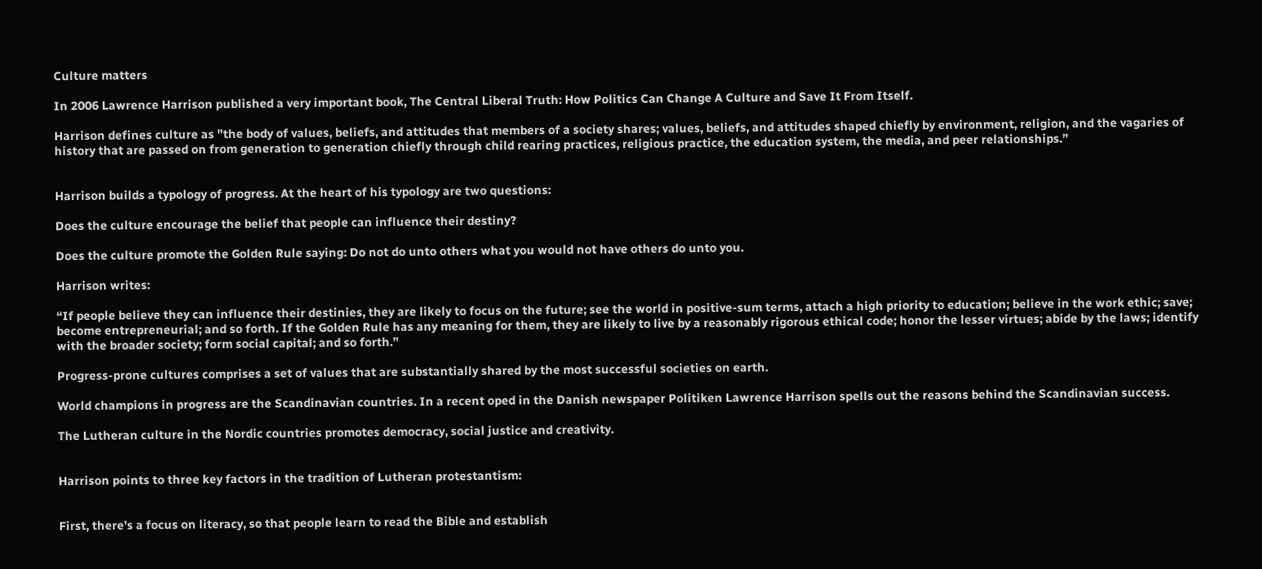Culture matters

In 2006 Lawrence Harrison published a very important book, The Central Liberal Truth: How Politics Can Change A Culture and Save It From Itself.

Harrison defines culture as ”the body of values, beliefs, and attitudes that members of a society shares; values, beliefs, and attitudes shaped chiefly by environment, religion, and the vagaries of history that are passed on from generation to generation chiefly through child rearing practices, religious practice, the education system, the media, and peer relationships.”


Harrison builds a typology of progress. At the heart of his typology are two questions:

Does the culture encourage the belief that people can influence their destiny?

Does the culture promote the Golden Rule saying: Do not do unto others what you would not have others do unto you.

Harrison writes:

“If people believe they can influence their destinies, they are likely to focus on the future; see the world in positive-sum terms, attach a high priority to education; believe in the work ethic; save; become entrepreneurial; and so forth. If the Golden Rule has any meaning for them, they are likely to live by a reasonably rigorous ethical code; honor the lesser virtues; abide by the laws; identify with the broader society; form social capital; and so forth.”

Progress-prone cultures comprises a set of values that are substantially shared by the most successful societies on earth.

World champions in progress are the Scandinavian countries. In a recent oped in the Danish newspaper Politiken Lawrence Harrison spells out the reasons behind the Scandinavian success.

The Lutheran culture in the Nordic countries promotes democracy, social justice and creativity.


Harrison points to three key factors in the tradition of Lutheran protestantism:


First, there’s a focus on literacy, so that people learn to read the Bible and establish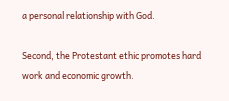a personal relationship with God.

Second, the Protestant ethic promotes hard work and economic growth.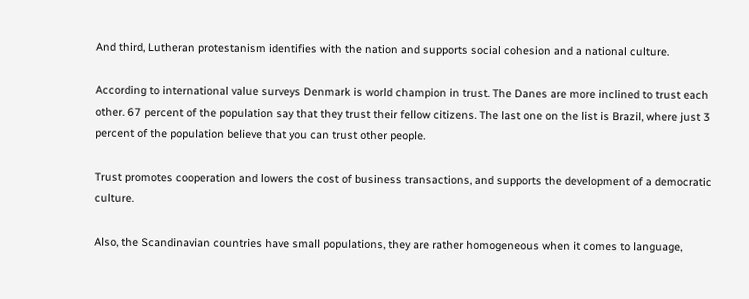And third, Lutheran protestanism identifies with the nation and supports social cohesion and a national culture.

According to international value surveys Denmark is world champion in trust. The Danes are more inclined to trust each other. 67 percent of the population say that they trust their fellow citizens. The last one on the list is Brazil, where just 3 percent of the population believe that you can trust other people.

Trust promotes cooperation and lowers the cost of business transactions, and supports the development of a democratic culture.

Also, the Scandinavian countries have small populations, they are rather homogeneous when it comes to language,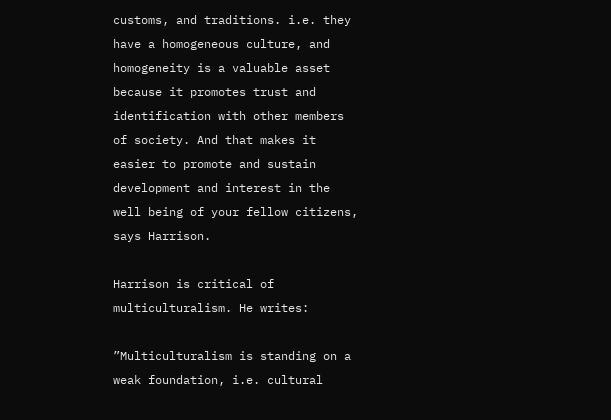customs, and traditions. i.e. they have a homogeneous culture, and homogeneity is a valuable asset because it promotes trust and identification with other members of society. And that makes it easier to promote and sustain development and interest in the well being of your fellow citizens, says Harrison.

Harrison is critical of multiculturalism. He writes:

”Multiculturalism is standing on a weak foundation, i.e. cultural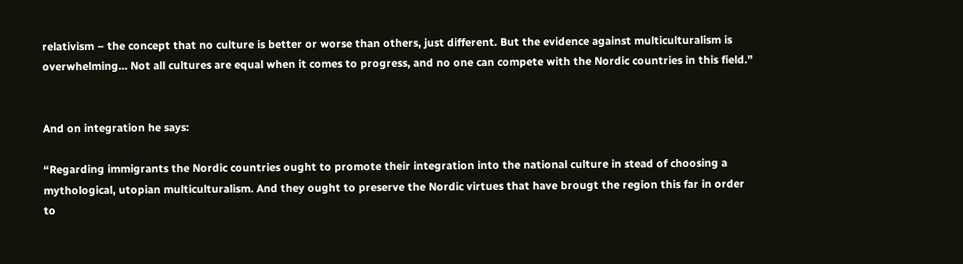relativism – the concept that no culture is better or worse than others, just different. But the evidence against multiculturalism is overwhelming… Not all cultures are equal when it comes to progress, and no one can compete with the Nordic countries in this field.”


And on integration he says:

“Regarding immigrants the Nordic countries ought to promote their integration into the national culture in stead of choosing a mythological, utopian multiculturalism. And they ought to preserve the Nordic virtues that have brougt the region this far in order to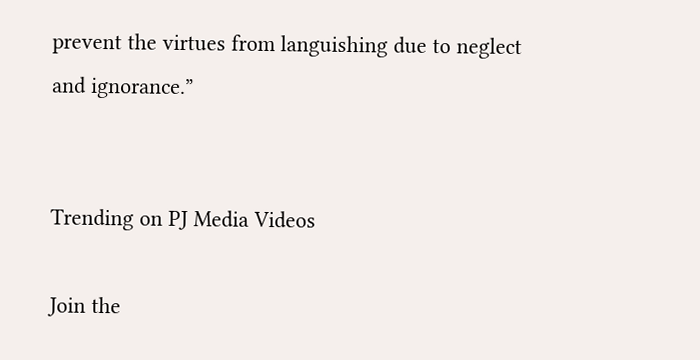prevent the virtues from languishing due to neglect and ignorance.”


Trending on PJ Media Videos

Join the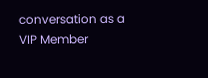conversation as a VIP Member